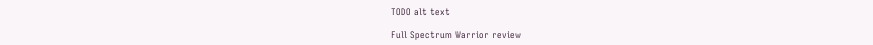TODO alt text

Full Spectrum Warrior review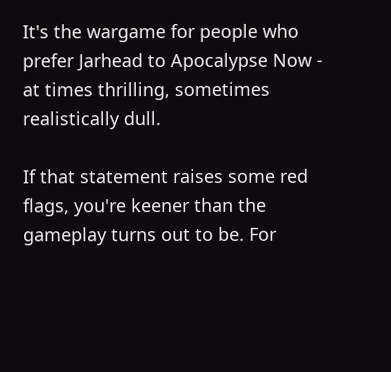It's the wargame for people who prefer Jarhead to Apocalypse Now - at times thrilling, sometimes realistically dull.

If that statement raises some red flags, you're keener than the gameplay turns out to be. For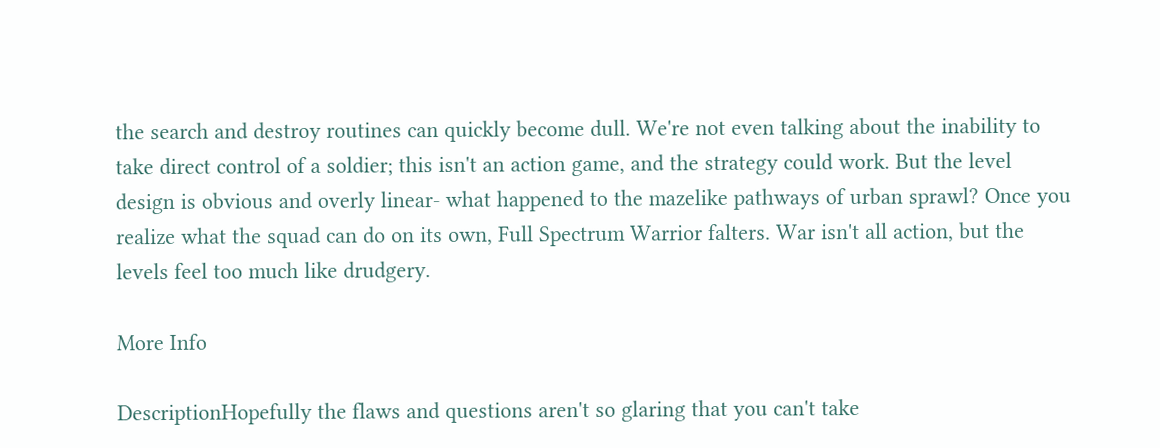the search and destroy routines can quickly become dull. We're not even talking about the inability to take direct control of a soldier; this isn't an action game, and the strategy could work. But the level design is obvious and overly linear- what happened to the mazelike pathways of urban sprawl? Once you realize what the squad can do on its own, Full Spectrum Warrior falters. War isn't all action, but the levels feel too much like drudgery.

More Info

DescriptionHopefully the flaws and questions aren't so glaring that you can't take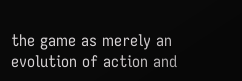the game as merely an evolution of action and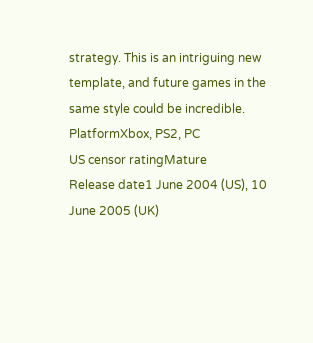strategy. This is an intriguing new template, and future games in the same style could be incredible.
PlatformXbox, PS2, PC
US censor ratingMature
Release date1 June 2004 (US), 10 June 2005 (UK)